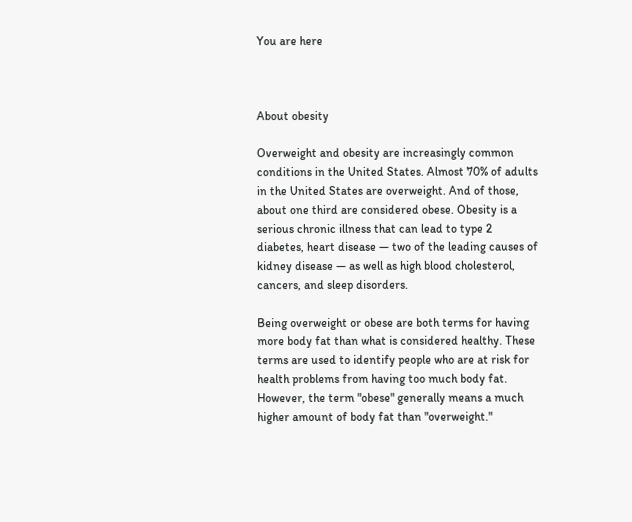You are here



About obesity

Overweight and obesity are increasingly common conditions in the United States. Almost 70% of adults in the United States are overweight. And of those, about one third are considered obese. Obesity is a serious chronic illness that can lead to type 2 diabetes, heart disease — two of the leading causes of kidney disease — as well as high blood cholesterol, cancers, and sleep disorders.

Being overweight or obese are both terms for having more body fat than what is considered healthy. These terms are used to identify people who are at risk for health problems from having too much body fat. However, the term "obese" generally means a much higher amount of body fat than "overweight."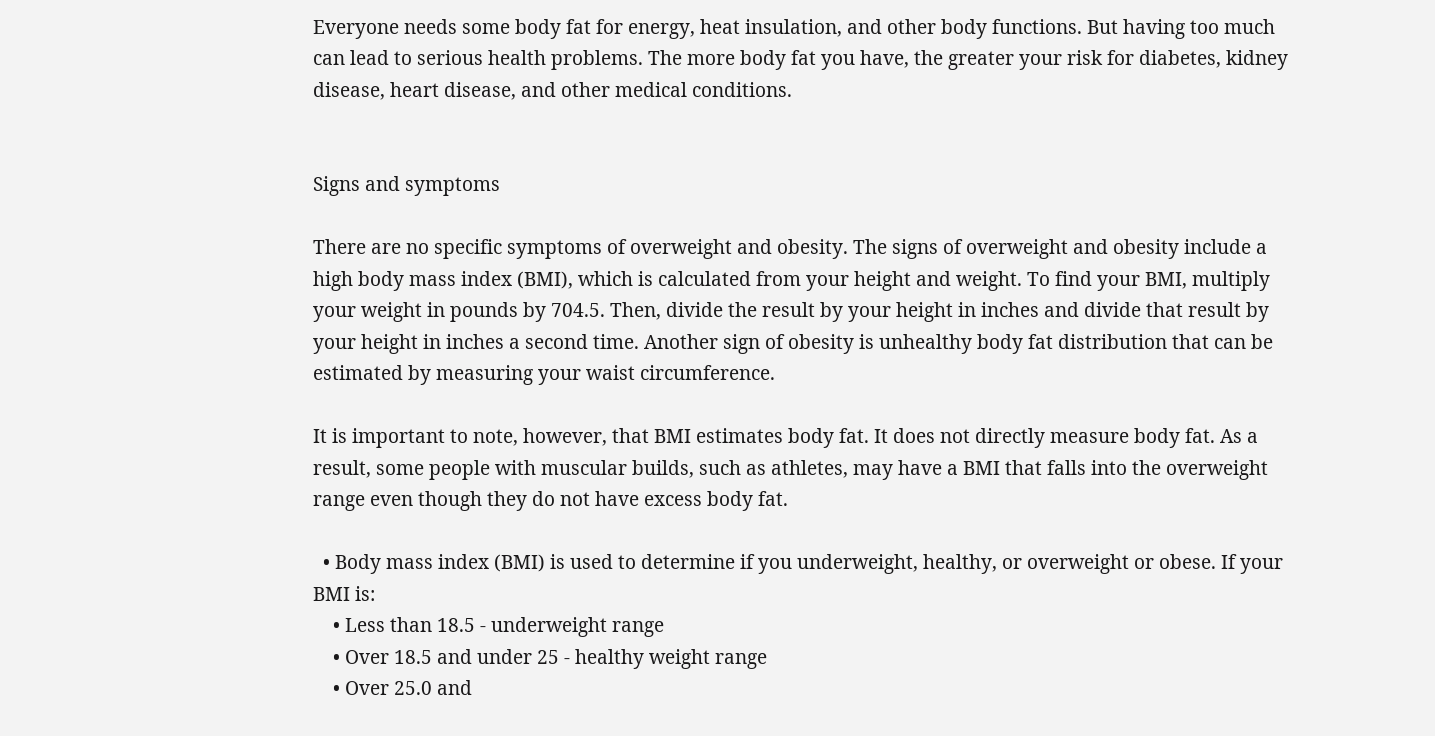Everyone needs some body fat for energy, heat insulation, and other body functions. But having too much can lead to serious health problems. The more body fat you have, the greater your risk for diabetes, kidney disease, heart disease, and other medical conditions.


Signs and symptoms

There are no specific symptoms of overweight and obesity. The signs of overweight and obesity include a high body mass index (BMI), which is calculated from your height and weight. To find your BMI, multiply your weight in pounds by 704.5. Then, divide the result by your height in inches and divide that result by your height in inches a second time. Another sign of obesity is unhealthy body fat distribution that can be estimated by measuring your waist circumference.

It is important to note, however, that BMI estimates body fat. It does not directly measure body fat. As a result, some people with muscular builds, such as athletes, may have a BMI that falls into the overweight range even though they do not have excess body fat.

  • Body mass index (BMI) is used to determine if you underweight, healthy, or overweight or obese. If your BMI is:
    • Less than 18.5 - underweight range
    • Over 18.5 and under 25 - healthy weight range
    • Over 25.0 and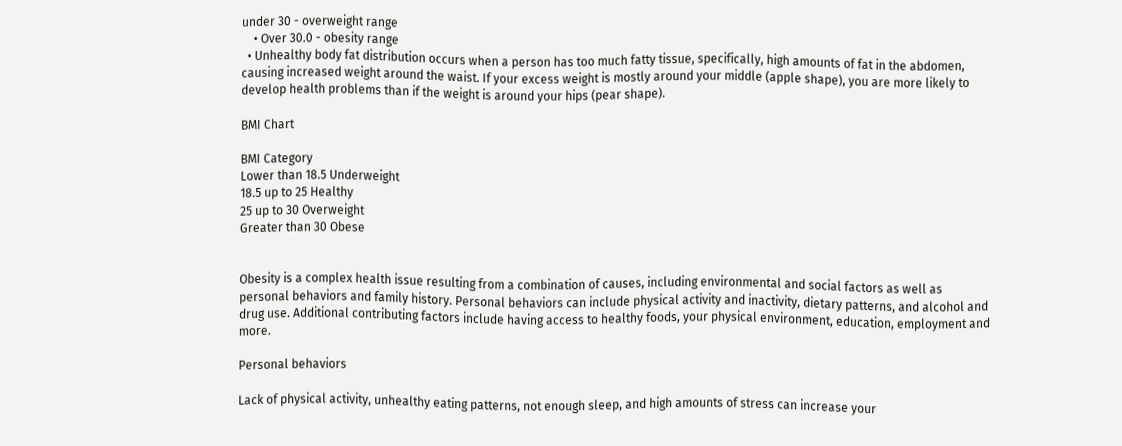under 30 - overweight range
    • Over 30.0 - obesity range
  • Unhealthy body fat distribution occurs when a person has too much fatty tissue, specifically, high amounts of fat in the abdomen, causing increased weight around the waist. If your excess weight is mostly around your middle (apple shape), you are more likely to develop health problems than if the weight is around your hips (pear shape).

BMI Chart

BMI Category
Lower than 18.5 Underweight
18.5 up to 25 Healthy
25 up to 30 Overweight
Greater than 30 Obese


Obesity is a complex health issue resulting from a combination of causes, including environmental and social factors as well as personal behaviors and family history. Personal behaviors can include physical activity and inactivity, dietary patterns, and alcohol and drug use. Additional contributing factors include having access to healthy foods, your physical environment, education, employment and more.

Personal behaviors

Lack of physical activity, unhealthy eating patterns, not enough sleep, and high amounts of stress can increase your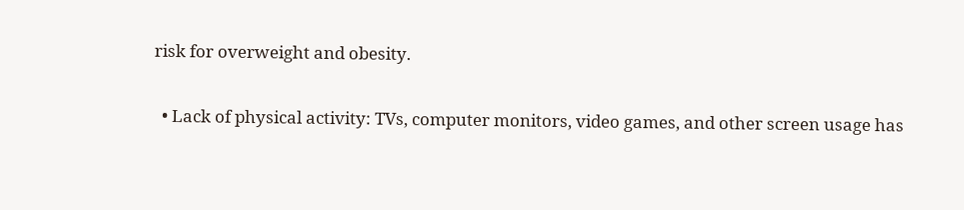risk for overweight and obesity.

  • Lack of physical activity: TVs, computer monitors, video games, and other screen usage has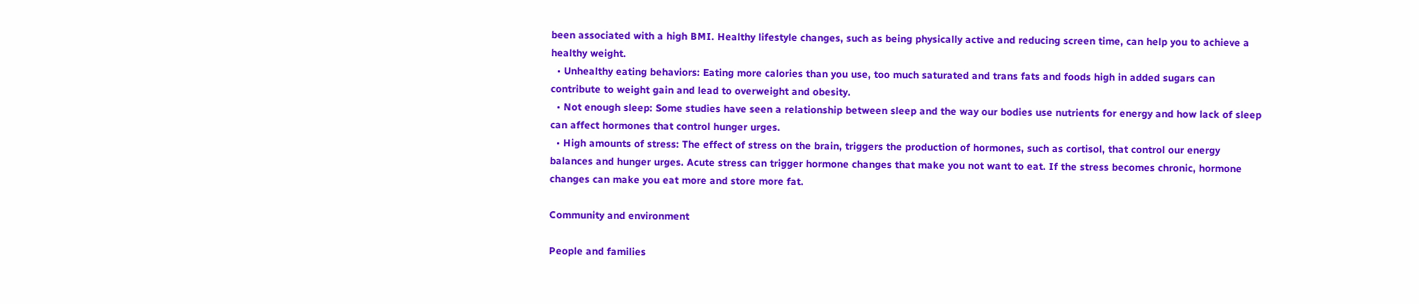been associated with a high BMI. Healthy lifestyle changes, such as being physically active and reducing screen time, can help you to achieve a healthy weight.
  • Unhealthy eating behaviors: Eating more calories than you use, too much saturated and trans fats and foods high in added sugars can contribute to weight gain and lead to overweight and obesity.
  • Not enough sleep: Some studies have seen a relationship between sleep and the way our bodies use nutrients for energy and how lack of sleep can affect hormones that control hunger urges.
  • High amounts of stress: The effect of stress on the brain, triggers the production of hormones, such as cortisol, that control our energy balances and hunger urges. Acute stress can trigger hormone changes that make you not want to eat. If the stress becomes chronic, hormone changes can make you eat more and store more fat.

Community and environment

People and families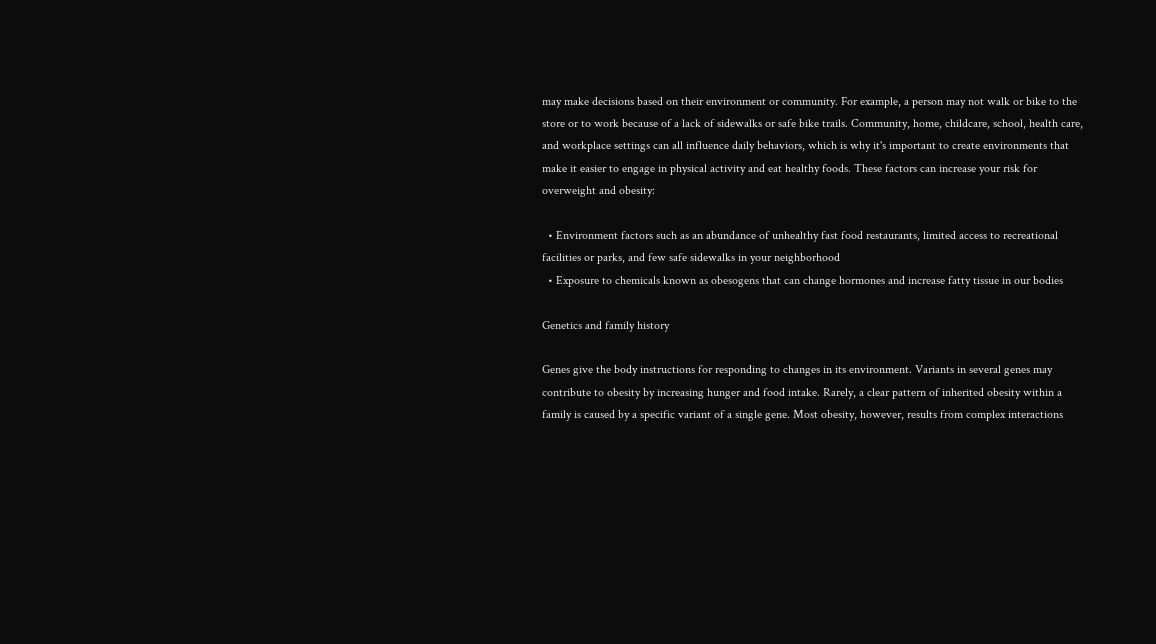may make decisions based on their environment or community. For example, a person may not walk or bike to the store or to work because of a lack of sidewalks or safe bike trails. Community, home, childcare, school, health care, and workplace settings can all influence daily behaviors, which is why it's important to create environments that make it easier to engage in physical activity and eat healthy foods. These factors can increase your risk for overweight and obesity:

  • Environment factors such as an abundance of unhealthy fast food restaurants, limited access to recreational facilities or parks, and few safe sidewalks in your neighborhood
  • Exposure to chemicals known as obesogens that can change hormones and increase fatty tissue in our bodies

Genetics and family history

Genes give the body instructions for responding to changes in its environment. Variants in several genes may contribute to obesity by increasing hunger and food intake. Rarely, a clear pattern of inherited obesity within a family is caused by a specific variant of a single gene. Most obesity, however, results from complex interactions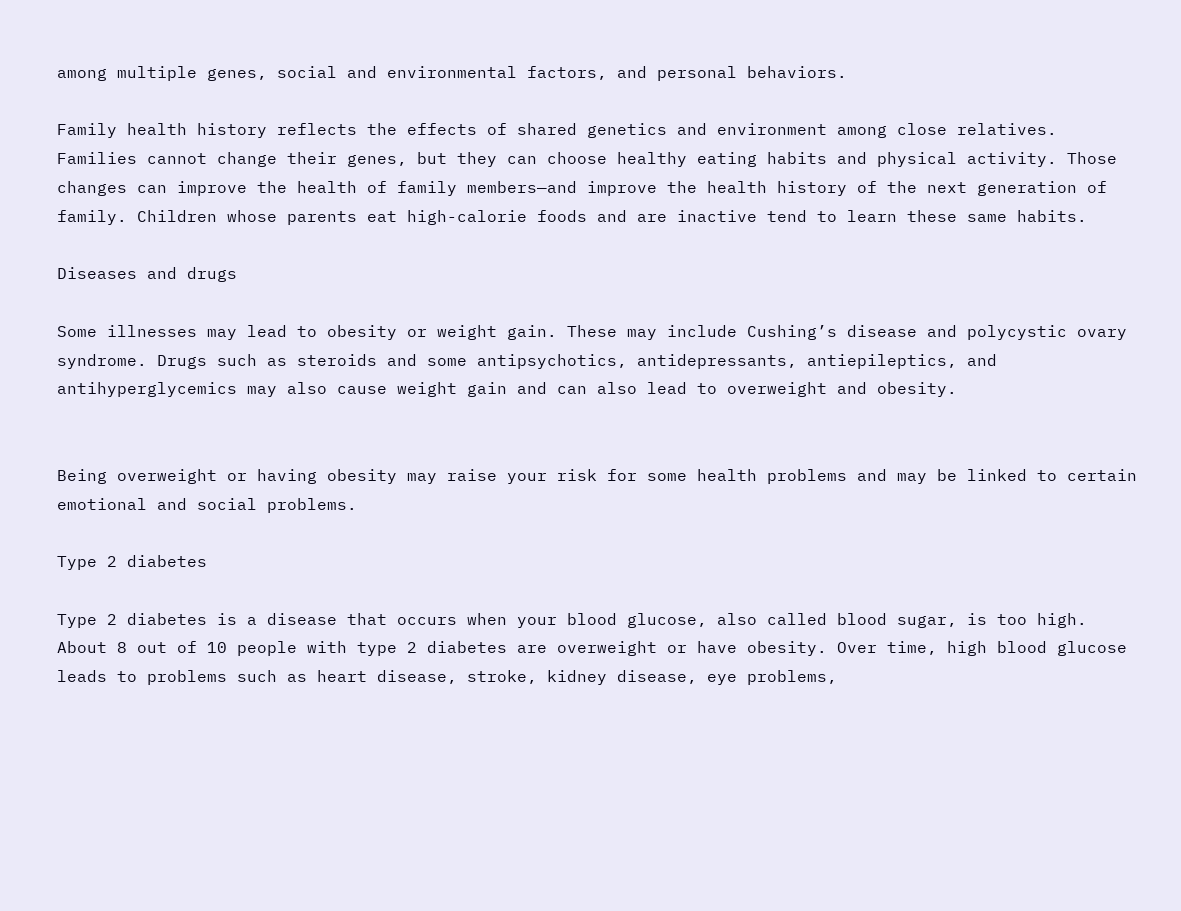among multiple genes, social and environmental factors, and personal behaviors.

Family health history reflects the effects of shared genetics and environment among close relatives. Families cannot change their genes, but they can choose healthy eating habits and physical activity. Those changes can improve the health of family members—and improve the health history of the next generation of family. Children whose parents eat high-calorie foods and are inactive tend to learn these same habits.

Diseases and drugs

Some illnesses may lead to obesity or weight gain. These may include Cushing’s disease and polycystic ovary syndrome. Drugs such as steroids and some antipsychotics, antidepressants, antiepileptics, and antihyperglycemics may also cause weight gain and can also lead to overweight and obesity.


Being overweight or having obesity may raise your risk for some health problems and may be linked to certain emotional and social problems.

Type 2 diabetes

Type 2 diabetes is a disease that occurs when your blood glucose, also called blood sugar, is too high. About 8 out of 10 people with type 2 diabetes are overweight or have obesity. Over time, high blood glucose leads to problems such as heart disease, stroke, kidney disease, eye problems,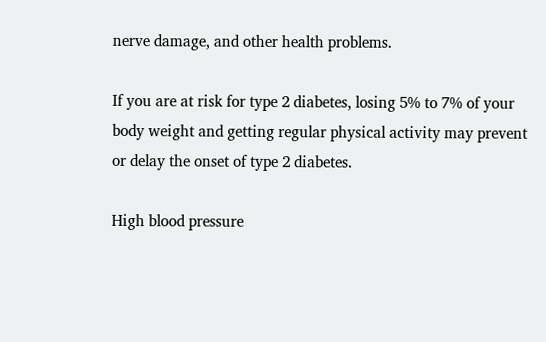nerve damage, and other health problems.

If you are at risk for type 2 diabetes, losing 5% to 7% of your body weight and getting regular physical activity may prevent or delay the onset of type 2 diabetes.

High blood pressure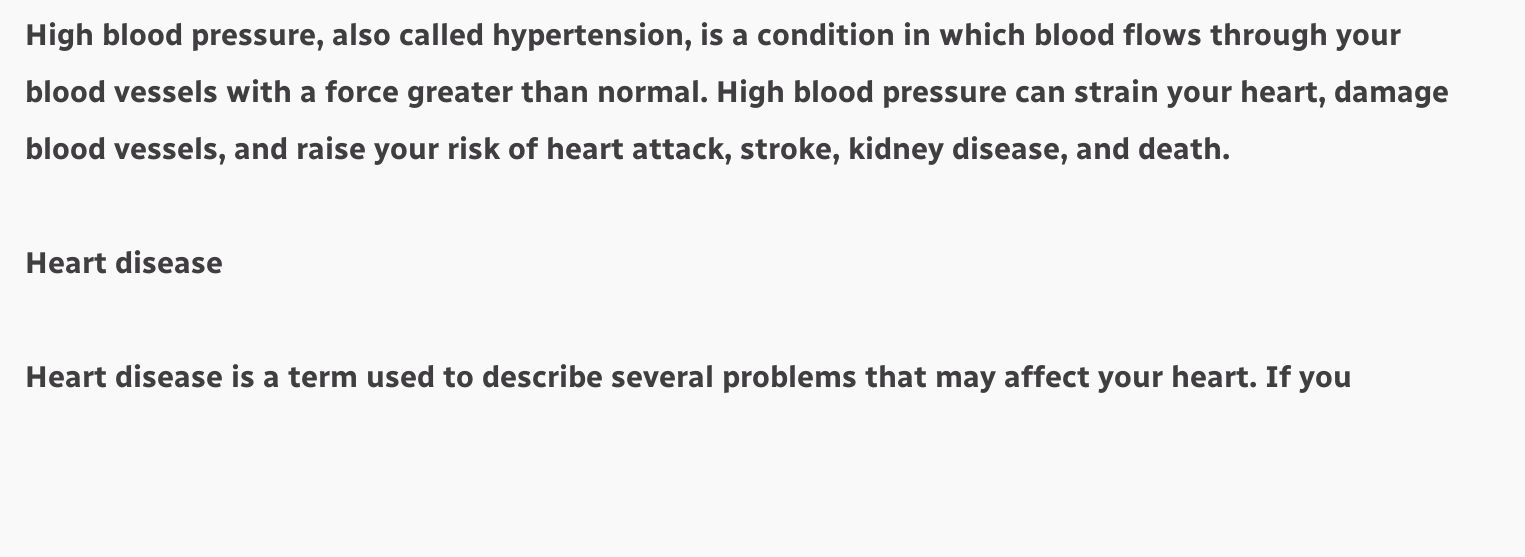High blood pressure, also called hypertension, is a condition in which blood flows through your blood vessels with a force greater than normal. High blood pressure can strain your heart, damage blood vessels, and raise your risk of heart attack, stroke, kidney disease, and death.

Heart disease

Heart disease is a term used to describe several problems that may affect your heart. If you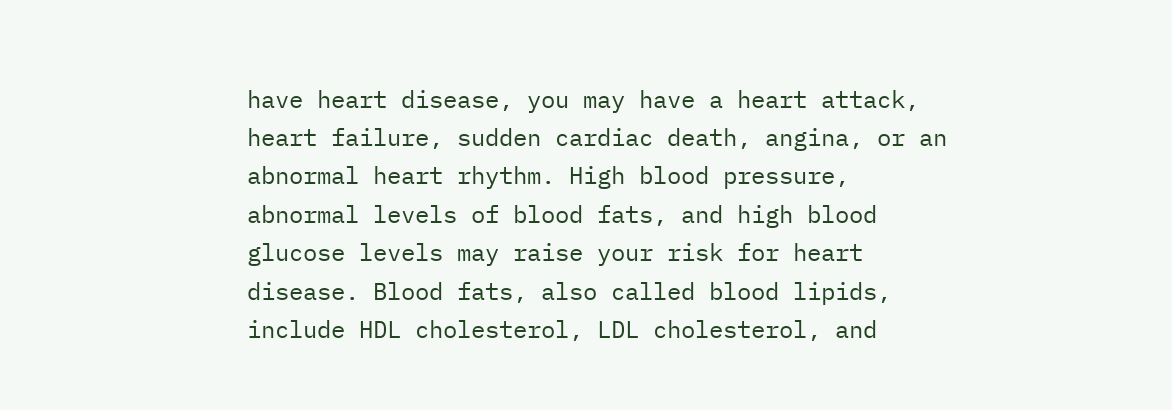have heart disease, you may have a heart attack, heart failure, sudden cardiac death, angina, or an abnormal heart rhythm. High blood pressure, abnormal levels of blood fats, and high blood glucose levels may raise your risk for heart disease. Blood fats, also called blood lipids, include HDL cholesterol, LDL cholesterol, and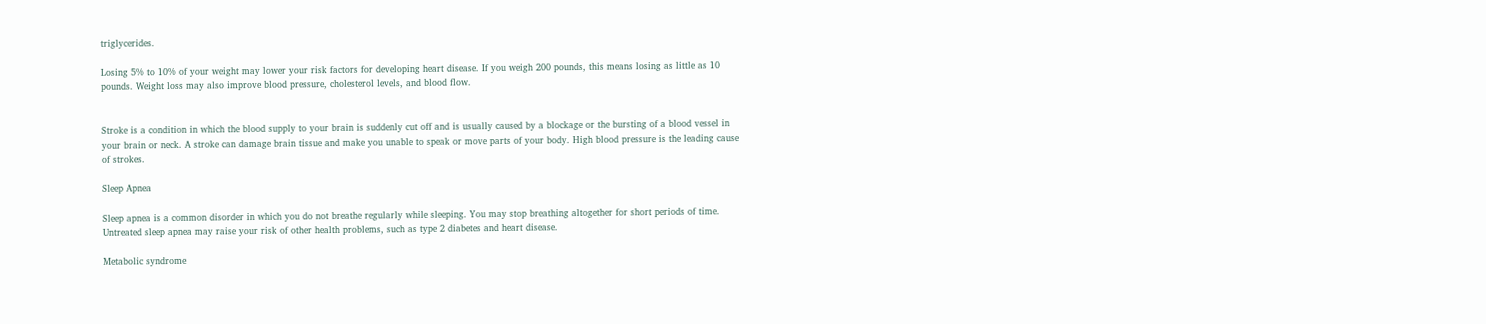triglycerides.

Losing 5% to 10% of your weight may lower your risk factors for developing heart disease. If you weigh 200 pounds, this means losing as little as 10 pounds. Weight loss may also improve blood pressure, cholesterol levels, and blood flow.


Stroke is a condition in which the blood supply to your brain is suddenly cut off and is usually caused by a blockage or the bursting of a blood vessel in your brain or neck. A stroke can damage brain tissue and make you unable to speak or move parts of your body. High blood pressure is the leading cause of strokes.

Sleep Apnea

Sleep apnea is a common disorder in which you do not breathe regularly while sleeping. You may stop breathing altogether for short periods of time. Untreated sleep apnea may raise your risk of other health problems, such as type 2 diabetes and heart disease.

Metabolic syndrome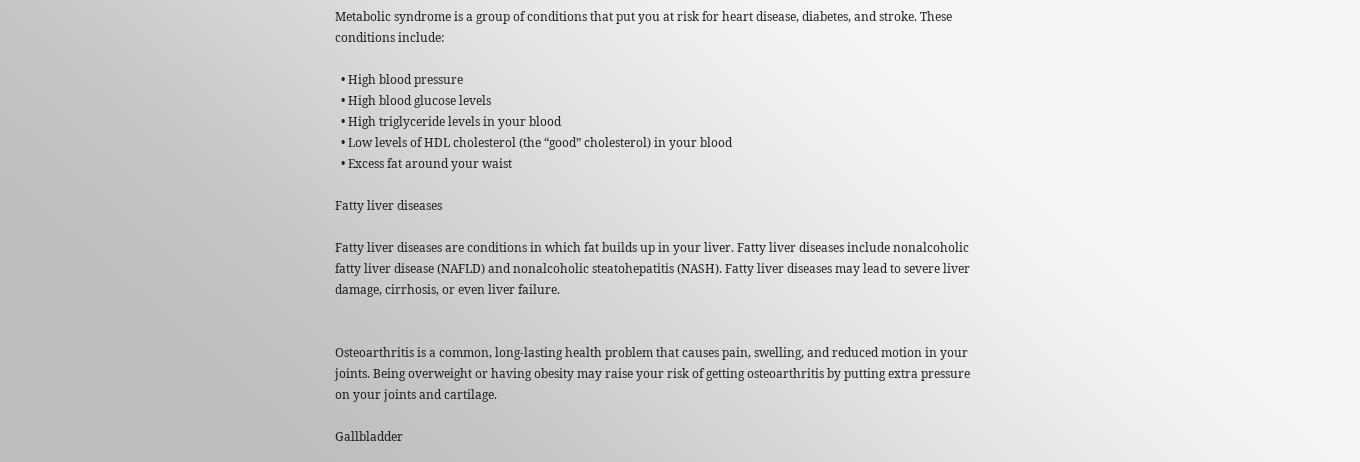Metabolic syndrome is a group of conditions that put you at risk for heart disease, diabetes, and stroke. These conditions include:

  • High blood pressure
  • High blood glucose levels
  • High triglyceride levels in your blood
  • Low levels of HDL cholesterol (the “good” cholesterol) in your blood
  • Excess fat around your waist

Fatty liver diseases

Fatty liver diseases are conditions in which fat builds up in your liver. Fatty liver diseases include nonalcoholic fatty liver disease (NAFLD) and nonalcoholic steatohepatitis (NASH). Fatty liver diseases may lead to severe liver damage, cirrhosis, or even liver failure.


Osteoarthritis is a common, long-lasting health problem that causes pain, swelling, and reduced motion in your joints. Being overweight or having obesity may raise your risk of getting osteoarthritis by putting extra pressure on your joints and cartilage.

Gallbladder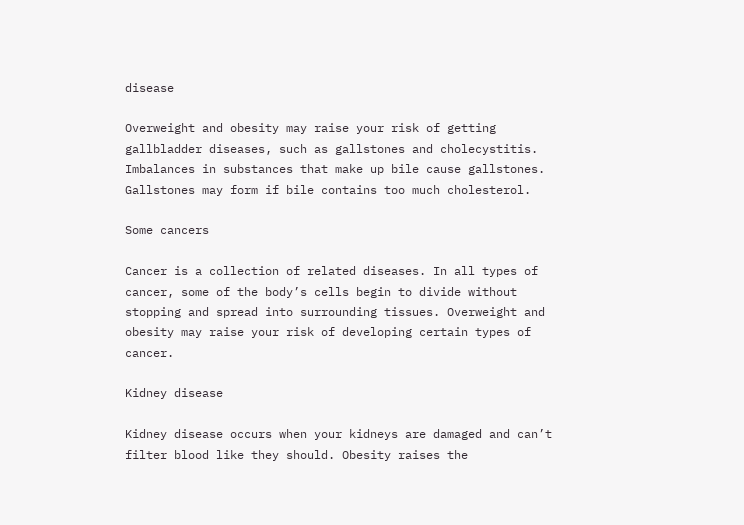disease

Overweight and obesity may raise your risk of getting gallbladder diseases, such as gallstones and cholecystitis. Imbalances in substances that make up bile cause gallstones. Gallstones may form if bile contains too much cholesterol.

Some cancers

Cancer is a collection of related diseases. In all types of cancer, some of the body’s cells begin to divide without stopping and spread into surrounding tissues. Overweight and obesity may raise your risk of developing certain types of cancer.

Kidney disease

Kidney disease occurs when your kidneys are damaged and can’t filter blood like they should. Obesity raises the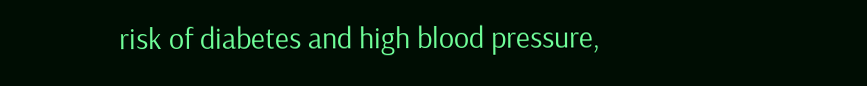risk of diabetes and high blood pressure,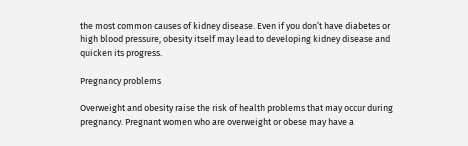the most common causes of kidney disease. Even if you don’t have diabetes or high blood pressure, obesity itself may lead to developing kidney disease and quicken its progress.

Pregnancy problems

Overweight and obesity raise the risk of health problems that may occur during pregnancy. Pregnant women who are overweight or obese may have a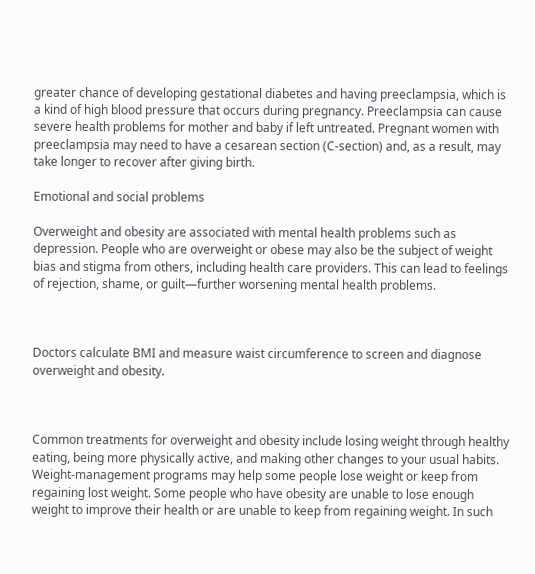greater chance of developing gestational diabetes and having preeclampsia, which is a kind of high blood pressure that occurs during pregnancy. Preeclampsia can cause severe health problems for mother and baby if left untreated. Pregnant women with preeclampsia may need to have a cesarean section (C-section) and, as a result, may take longer to recover after giving birth.

Emotional and social problems

Overweight and obesity are associated with mental health problems such as depression. People who are overweight or obese may also be the subject of weight bias and stigma from others, including health care providers. This can lead to feelings of rejection, shame, or guilt—further worsening mental health problems.



Doctors calculate BMI and measure waist circumference to screen and diagnose overweight and obesity.



Common treatments for overweight and obesity include losing weight through healthy eating, being more physically active, and making other changes to your usual habits. Weight-management programs may help some people lose weight or keep from regaining lost weight. Some people who have obesity are unable to lose enough weight to improve their health or are unable to keep from regaining weight. In such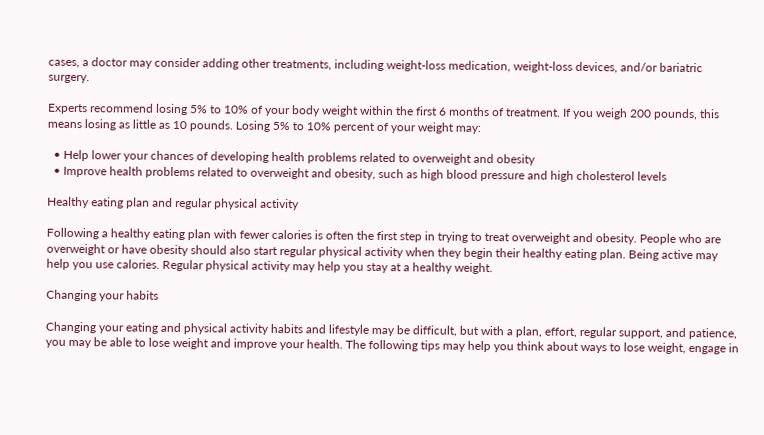cases, a doctor may consider adding other treatments, including weight-loss medication, weight-loss devices, and/or bariatric surgery.

Experts recommend losing 5% to 10% of your body weight within the first 6 months of treatment. If you weigh 200 pounds, this means losing as little as 10 pounds. Losing 5% to 10% percent of your weight may:

  • Help lower your chances of developing health problems related to overweight and obesity
  • Improve health problems related to overweight and obesity, such as high blood pressure and high cholesterol levels

Healthy eating plan and regular physical activity

Following a healthy eating plan with fewer calories is often the first step in trying to treat overweight and obesity. People who are overweight or have obesity should also start regular physical activity when they begin their healthy eating plan. Being active may help you use calories. Regular physical activity may help you stay at a healthy weight.

Changing your habits

Changing your eating and physical activity habits and lifestyle may be difficult, but with a plan, effort, regular support, and patience, you may be able to lose weight and improve your health. The following tips may help you think about ways to lose weight, engage in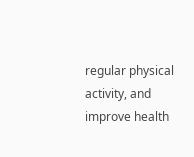regular physical activity, and improve health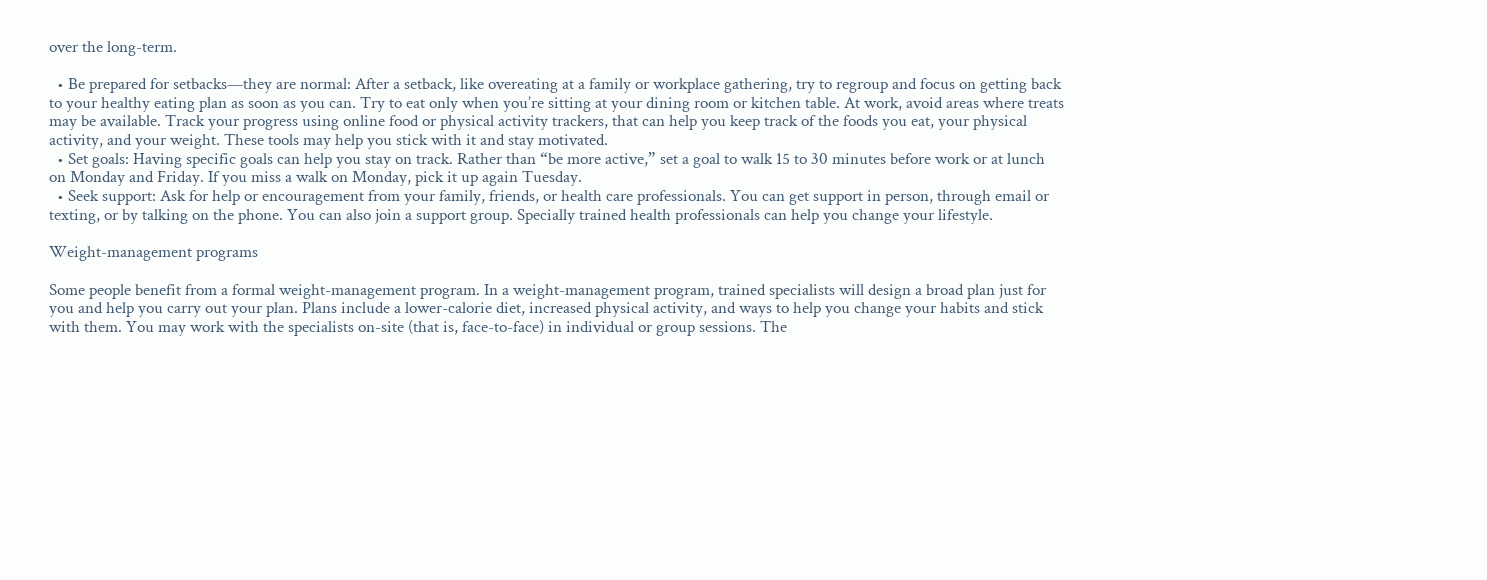over the long-term.

  • Be prepared for setbacks—they are normal: After a setback, like overeating at a family or workplace gathering, try to regroup and focus on getting back to your healthy eating plan as soon as you can. Try to eat only when you’re sitting at your dining room or kitchen table. At work, avoid areas where treats may be available. Track your progress using online food or physical activity trackers, that can help you keep track of the foods you eat, your physical activity, and your weight. These tools may help you stick with it and stay motivated.
  • Set goals: Having specific goals can help you stay on track. Rather than “be more active,” set a goal to walk 15 to 30 minutes before work or at lunch on Monday and Friday. If you miss a walk on Monday, pick it up again Tuesday.
  • Seek support: Ask for help or encouragement from your family, friends, or health care professionals. You can get support in person, through email or texting, or by talking on the phone. You can also join a support group. Specially trained health professionals can help you change your lifestyle.

Weight-management programs

Some people benefit from a formal weight-management program. In a weight-management program, trained specialists will design a broad plan just for you and help you carry out your plan. Plans include a lower-calorie diet, increased physical activity, and ways to help you change your habits and stick with them. You may work with the specialists on-site (that is, face-to-face) in individual or group sessions. The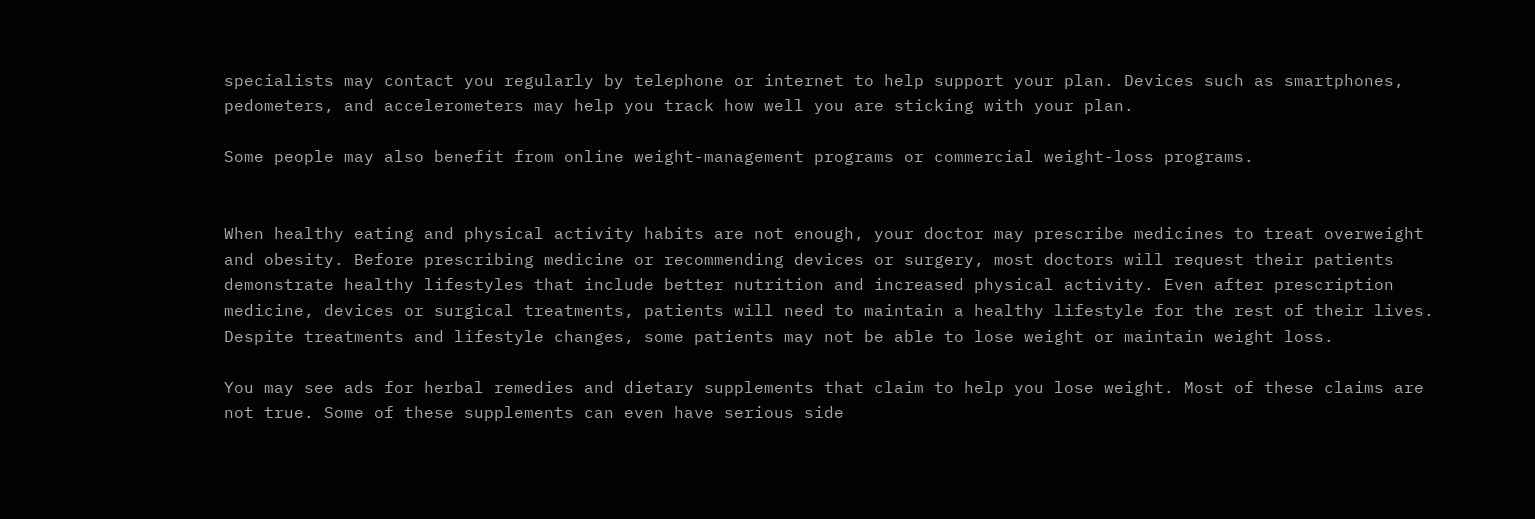specialists may contact you regularly by telephone or internet to help support your plan. Devices such as smartphones, pedometers, and accelerometers may help you track how well you are sticking with your plan.

Some people may also benefit from online weight-management programs or commercial weight-loss programs.


When healthy eating and physical activity habits are not enough, your doctor may prescribe medicines to treat overweight and obesity. Before prescribing medicine or recommending devices or surgery, most doctors will request their patients demonstrate healthy lifestyles that include better nutrition and increased physical activity. Even after prescription medicine, devices or surgical treatments, patients will need to maintain a healthy lifestyle for the rest of their lives. Despite treatments and lifestyle changes, some patients may not be able to lose weight or maintain weight loss.

You may see ads for herbal remedies and dietary supplements that claim to help you lose weight. Most of these claims are not true. Some of these supplements can even have serious side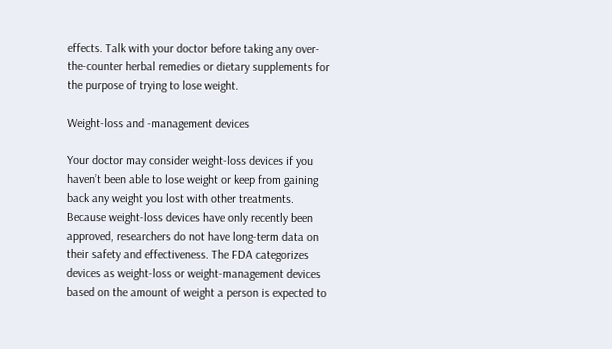effects. Talk with your doctor before taking any over-the-counter herbal remedies or dietary supplements for the purpose of trying to lose weight.

Weight-loss and -management devices

Your doctor may consider weight-loss devices if you haven’t been able to lose weight or keep from gaining back any weight you lost with other treatments. Because weight-loss devices have only recently been approved, researchers do not have long-term data on their safety and effectiveness. The FDA categorizes devices as weight-loss or weight-management devices based on the amount of weight a person is expected to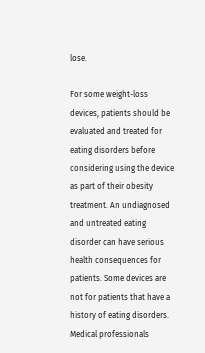lose.

For some weight-loss devices, patients should be evaluated and treated for eating disorders before considering using the device as part of their obesity treatment. An undiagnosed and untreated eating disorder can have serious health consequences for patients. Some devices are not for patients that have a history of eating disorders. Medical professionals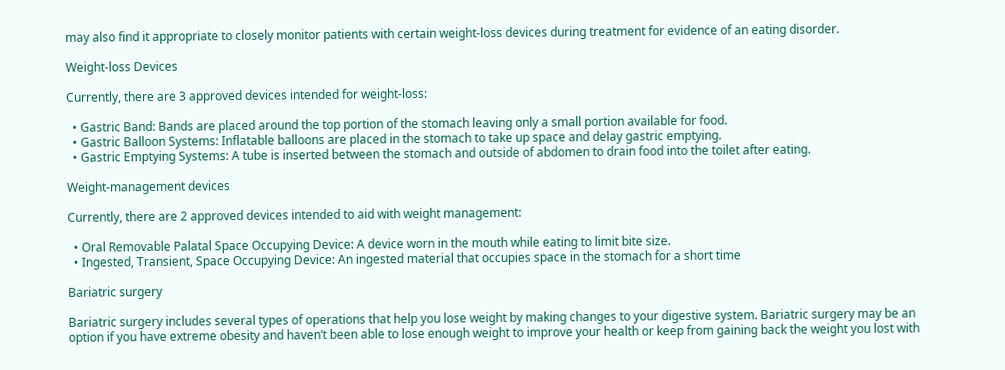may also find it appropriate to closely monitor patients with certain weight-loss devices during treatment for evidence of an eating disorder.

Weight-loss Devices

Currently, there are 3 approved devices intended for weight-loss:

  • Gastric Band: Bands are placed around the top portion of the stomach leaving only a small portion available for food.
  • Gastric Balloon Systems: Inflatable balloons are placed in the stomach to take up space and delay gastric emptying.
  • Gastric Emptying Systems: A tube is inserted between the stomach and outside of abdomen to drain food into the toilet after eating.

Weight-management devices

Currently, there are 2 approved devices intended to aid with weight management:

  • Oral Removable Palatal Space Occupying Device: A device worn in the mouth while eating to limit bite size.
  • Ingested, Transient, Space Occupying Device: An ingested material that occupies space in the stomach for a short time

Bariatric surgery

Bariatric surgery includes several types of operations that help you lose weight by making changes to your digestive system. Bariatric surgery may be an option if you have extreme obesity and haven’t been able to lose enough weight to improve your health or keep from gaining back the weight you lost with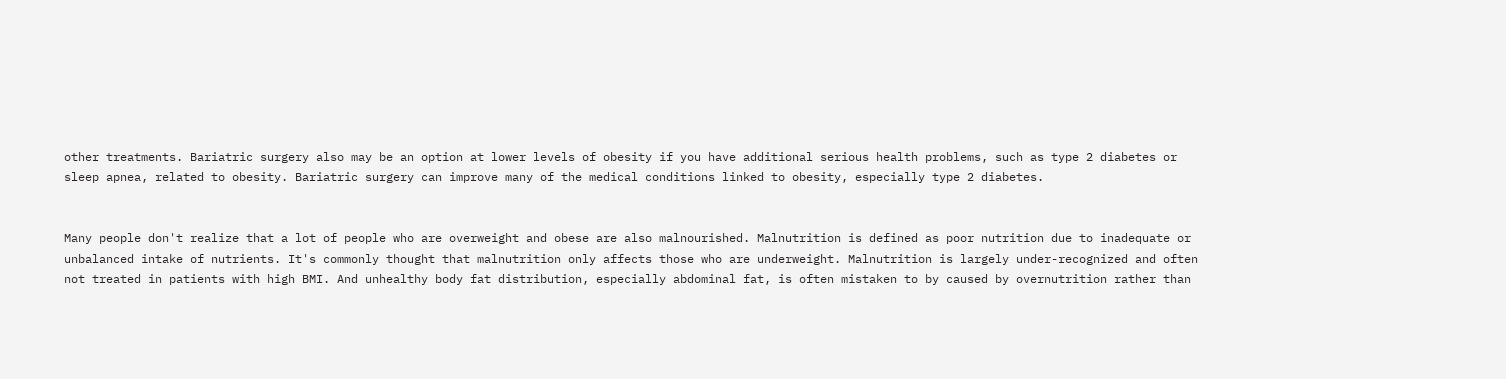other treatments. Bariatric surgery also may be an option at lower levels of obesity if you have additional serious health problems, such as type 2 diabetes or sleep apnea, related to obesity. Bariatric surgery can improve many of the medical conditions linked to obesity, especially type 2 diabetes.


Many people don't realize that a lot of people who are overweight and obese are also malnourished. Malnutrition is defined as poor nutrition due to inadequate or unbalanced intake of nutrients. It's commonly thought that malnutrition only affects those who are underweight. Malnutrition is largely under-recognized and often not treated in patients with high BMI. And unhealthy body fat distribution, especially abdominal fat, is often mistaken to by caused by overnutrition rather than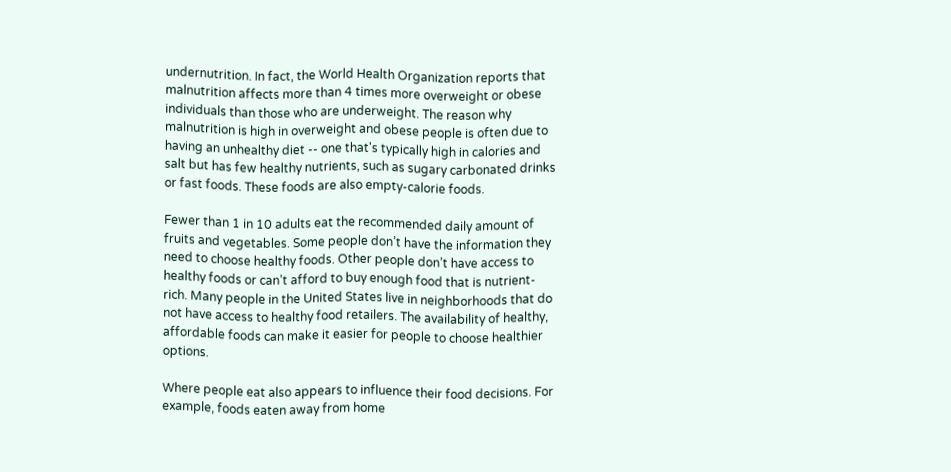undernutrition. In fact, the World Health Organization reports that malnutrition affects more than 4 times more overweight or obese individuals than those who are underweight. The reason why malnutrition is high in overweight and obese people is often due to having an unhealthy diet -- one that's typically high in calories and salt but has few healthy nutrients, such as sugary carbonated drinks or fast foods. These foods are also empty-calorie foods.

Fewer than 1 in 10 adults eat the recommended daily amount of fruits and vegetables. Some people don’t have the information they need to choose healthy foods. Other people don’t have access to healthy foods or can’t afford to buy enough food that is nutrient-rich. Many people in the United States live in neighborhoods that do not have access to healthy food retailers. The availability of healthy, affordable foods can make it easier for people to choose healthier options.

Where people eat also appears to influence their food decisions. For example, foods eaten away from home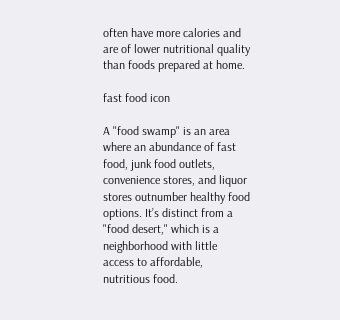often have more calories and are of lower nutritional quality than foods prepared at home.

fast food icon

A "food swamp" is an area where an abundance of fast food, junk food outlets, convenience stores, and liquor stores outnumber healthy food options. It’s distinct from a "food desert," which is a neighborhood with little access to affordable, nutritious food.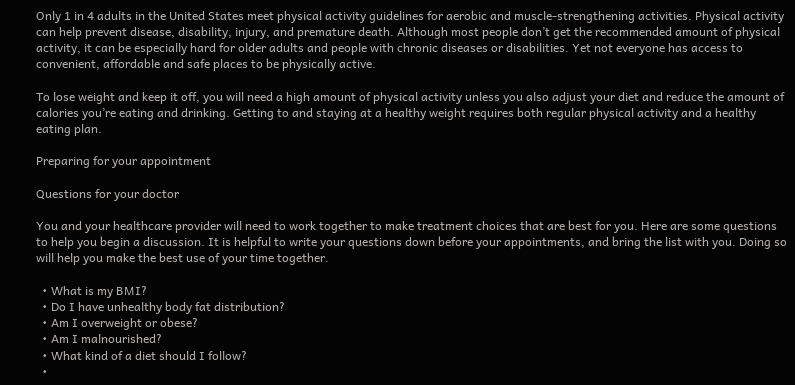Only 1 in 4 adults in the United States meet physical activity guidelines for aerobic and muscle-strengthening activities. Physical activity can help prevent disease, disability, injury, and premature death. Although most people don’t get the recommended amount of physical activity, it can be especially hard for older adults and people with chronic diseases or disabilities. Yet not everyone has access to convenient, affordable and safe places to be physically active.

To lose weight and keep it off, you will need a high amount of physical activity unless you also adjust your diet and reduce the amount of calories you’re eating and drinking. Getting to and staying at a healthy weight requires both regular physical activity and a healthy eating plan.

Preparing for your appointment

Questions for your doctor

You and your healthcare provider will need to work together to make treatment choices that are best for you. Here are some questions to help you begin a discussion. It is helpful to write your questions down before your appointments, and bring the list with you. Doing so will help you make the best use of your time together.

  • What is my BMI?
  • Do I have unhealthy body fat distribution?
  • Am I overweight or obese?
  • Am I malnourished?
  • What kind of a diet should I follow?
  •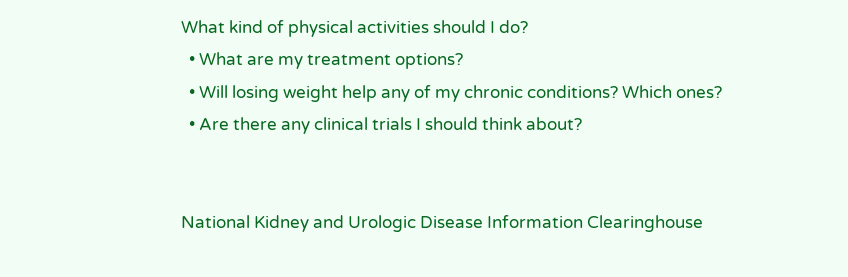What kind of physical activities should I do?
  • What are my treatment options?
  • Will losing weight help any of my chronic conditions? Which ones?
  • Are there any clinical trials I should think about?


National Kidney and Urologic Disease Information Clearinghouse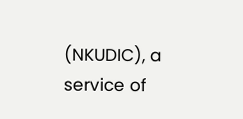(NKUDIC), a service of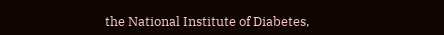the National Institute of Diabetes,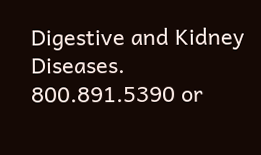Digestive and Kidney Diseases.
800.891.5390 or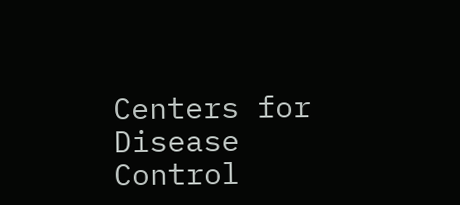Centers for Disease Control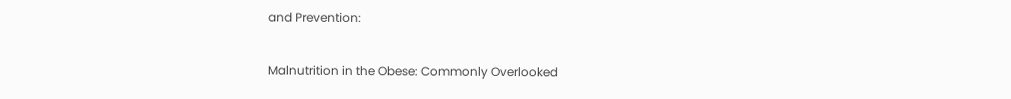and Prevention:

Malnutrition in the Obese: Commonly Overlooked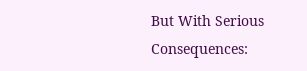But With Serious Consequences: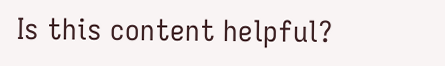Is this content helpful?